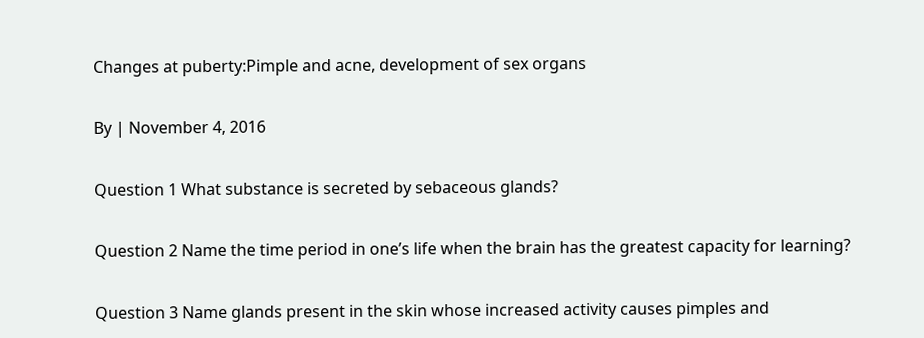Changes at puberty:Pimple and acne, development of sex organs

By | November 4, 2016

Question 1 What substance is secreted by sebaceous glands?

Question 2 Name the time period in one’s life when the brain has the greatest capacity for learning?

Question 3 Name glands present in the skin whose increased activity causes pimples and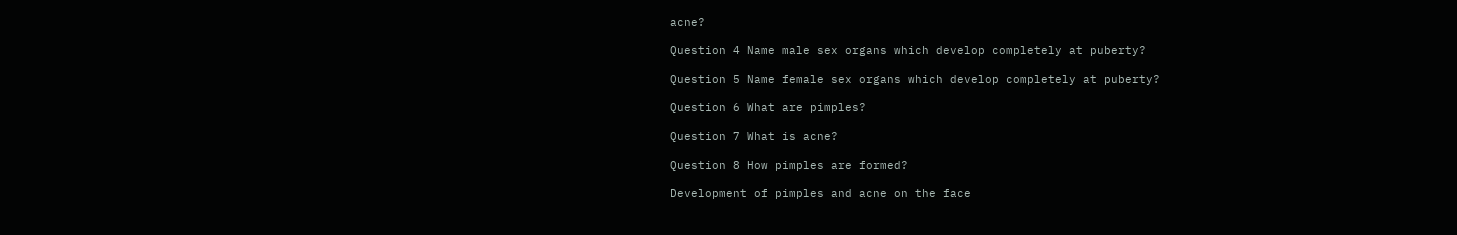acne?

Question 4 Name male sex organs which develop completely at puberty?

Question 5 Name female sex organs which develop completely at puberty?

Question 6 What are pimples?

Question 7 What is acne?

Question 8 How pimples are formed?

Development of pimples and acne on the face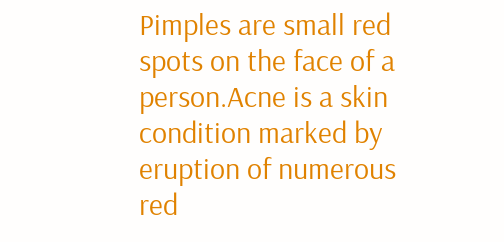Pimples are small red spots on the face of a person.Acne is a skin condition marked by eruption of numerous red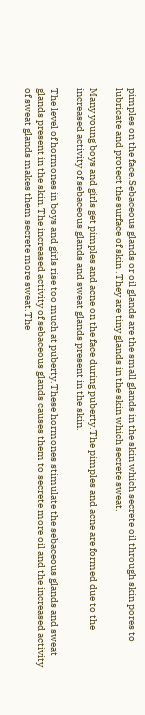pimples on the face.Sebaceous glands or oil glands are the small glands in the skin which secrete oil through skin pores to lubricate and protect the surface of skin .They are tiny glands in the skin which secrete sweat.

Many young boys and girls get pimples and acne on the face during puberty.The pimples and acne are formed due to the increased activity of sebaceous glands and sweat glands present in the skin.

The level of hormones in boys and girls rise too much at puberty.These hormones stimulate the sebaceous glands and sweat glands present in the skin.The increased activity of sebaceous glands causes them to secrete more oil and the increased activity of sweat glands makes them secrete more sweat.The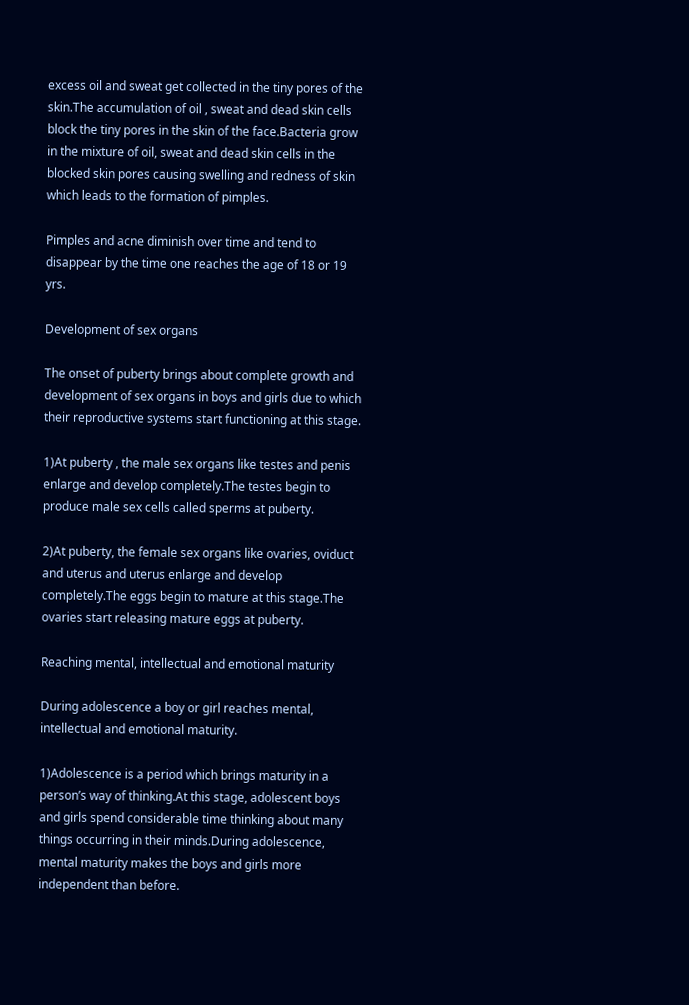excess oil and sweat get collected in the tiny pores of the skin.The accumulation of oil , sweat and dead skin cells block the tiny pores in the skin of the face.Bacteria grow in the mixture of oil, sweat and dead skin cells in the blocked skin pores causing swelling and redness of skin which leads to the formation of pimples.

Pimples and acne diminish over time and tend to disappear by the time one reaches the age of 18 or 19 yrs.

Development of sex organs

The onset of puberty brings about complete growth and development of sex organs in boys and girls due to which their reproductive systems start functioning at this stage.

1)At puberty , the male sex organs like testes and penis enlarge and develop completely.The testes begin to produce male sex cells called sperms at puberty.

2)At puberty, the female sex organs like ovaries, oviduct and uterus and uterus enlarge and develop completely.The eggs begin to mature at this stage.The ovaries start releasing mature eggs at puberty.

Reaching mental, intellectual and emotional maturity

During adolescence a boy or girl reaches mental, intellectual and emotional maturity.

1)Adolescence is a period which brings maturity in a person’s way of thinking.At this stage, adolescent boys and girls spend considerable time thinking about many things occurring in their minds.During adolescence, mental maturity makes the boys and girls more independent than before.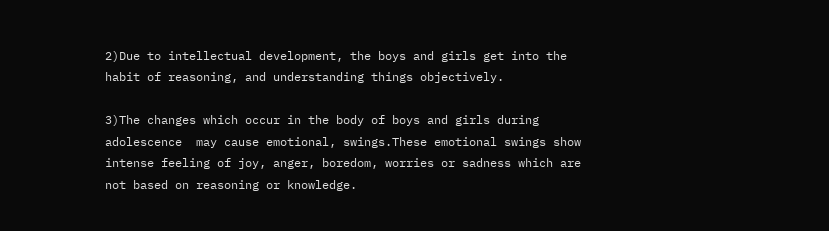2)Due to intellectual development, the boys and girls get into the habit of reasoning, and understanding things objectively.

3)The changes which occur in the body of boys and girls during adolescence  may cause emotional, swings.These emotional swings show intense feeling of joy, anger, boredom, worries or sadness which are not based on reasoning or knowledge.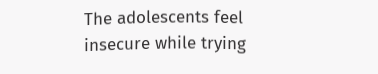The adolescents feel insecure while trying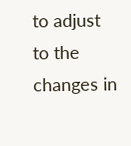to adjust to the changes in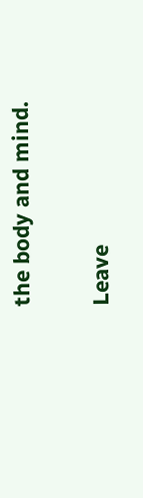the body and mind.

Leave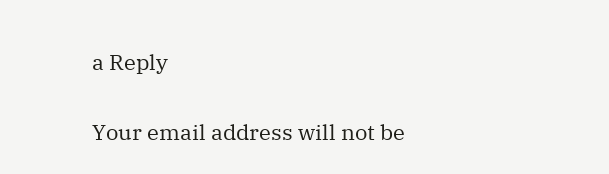a Reply

Your email address will not be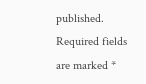published. Required fields are marked *